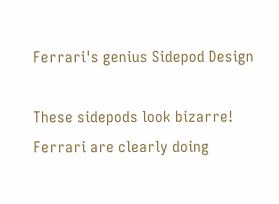Ferrari's genius Sidepod Design

These sidepods look bizarre! Ferrari are clearly doing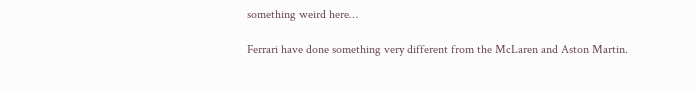something weird here…

Ferrari have done something very different from the McLaren and Aston Martin.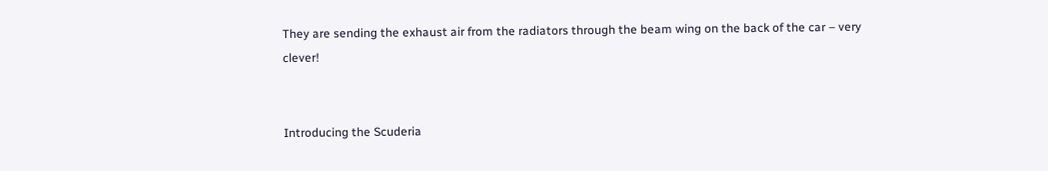They are sending the exhaust air from the radiators through the beam wing on the back of the car – very clever!


Introducing the Scuderia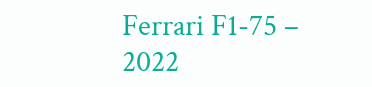Ferrari F1-75 – 2022